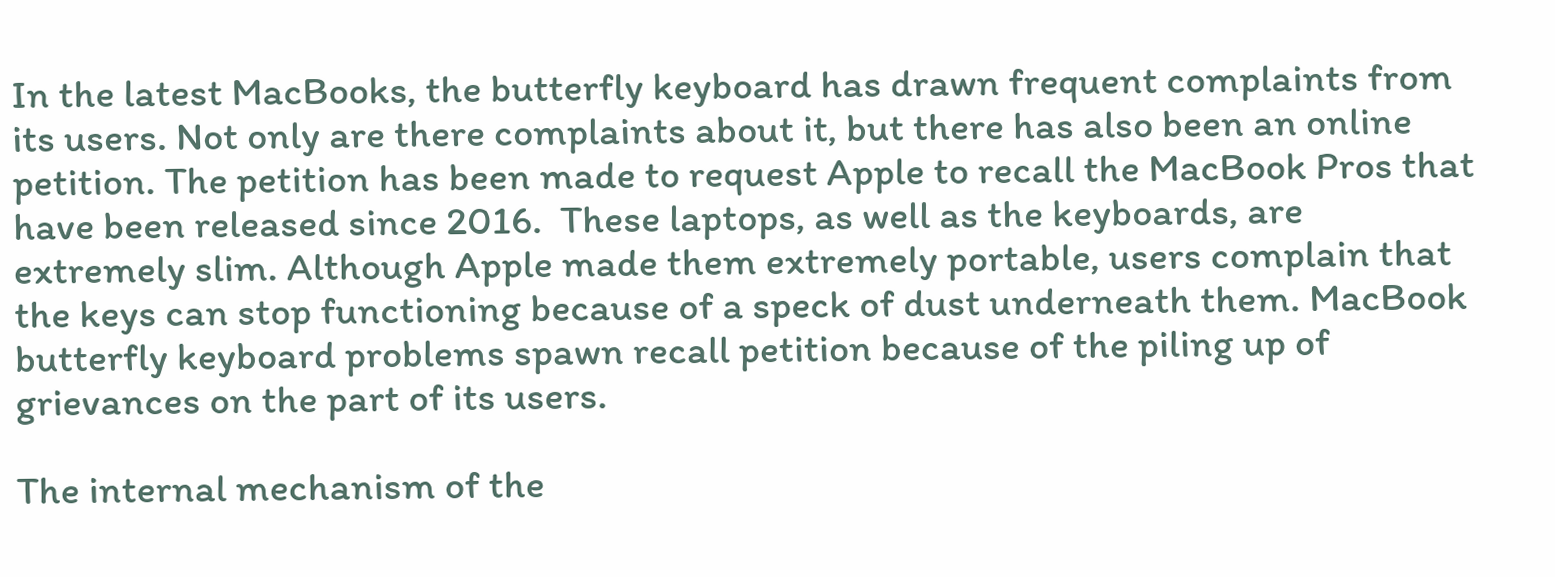In the latest MacBooks, the butterfly keyboard has drawn frequent complaints from its users. Not only are there complaints about it, but there has also been an online petition. The petition has been made to request Apple to recall the MacBook Pros that have been released since 2016.  These laptops, as well as the keyboards, are extremely slim. Although Apple made them extremely portable, users complain that the keys can stop functioning because of a speck of dust underneath them. MacBook butterfly keyboard problems spawn recall petition because of the piling up of grievances on the part of its users.

The internal mechanism of the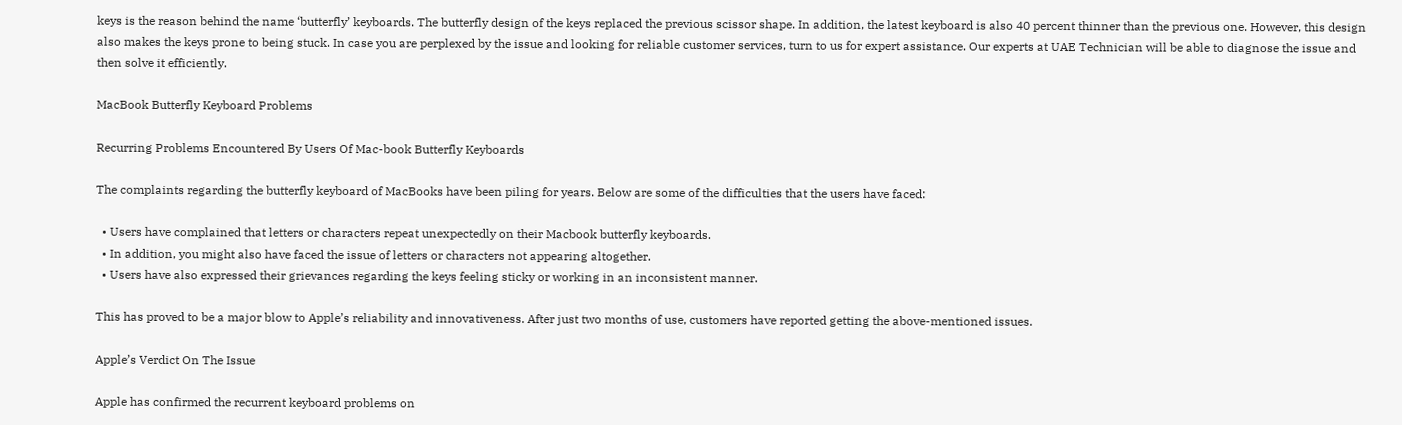keys is the reason behind the name ‘butterfly’ keyboards. The butterfly design of the keys replaced the previous scissor shape. In addition, the latest keyboard is also 40 percent thinner than the previous one. However, this design also makes the keys prone to being stuck. In case you are perplexed by the issue and looking for reliable customer services, turn to us for expert assistance. Our experts at UAE Technician will be able to diagnose the issue and then solve it efficiently.

MacBook Butterfly Keyboard Problems

Recurring Problems Encountered By Users Of Mac-book Butterfly Keyboards

The complaints regarding the butterfly keyboard of MacBooks have been piling for years. Below are some of the difficulties that the users have faced:

  • Users have complained that letters or characters repeat unexpectedly on their Macbook butterfly keyboards.
  • In addition, you might also have faced the issue of letters or characters not appearing altogether.
  • Users have also expressed their grievances regarding the keys feeling sticky or working in an inconsistent manner.

This has proved to be a major blow to Apple’s reliability and innovativeness. After just two months of use, customers have reported getting the above-mentioned issues.

Apple’s Verdict On The Issue

Apple has confirmed the recurrent keyboard problems on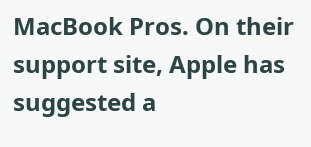MacBook Pros. On their support site, Apple has suggested a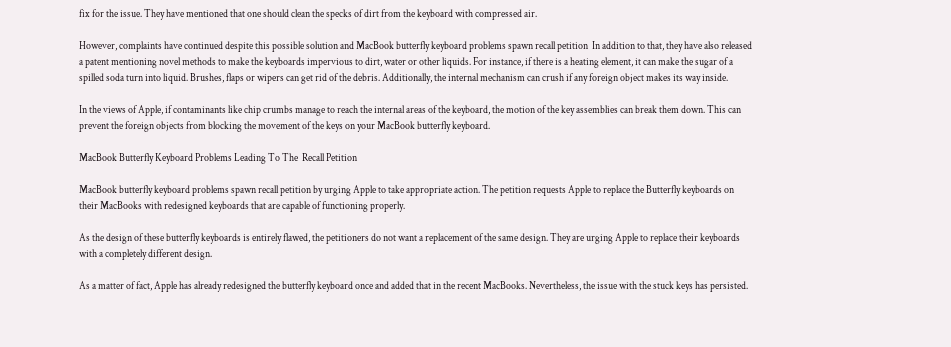fix for the issue. They have mentioned that one should clean the specks of dirt from the keyboard with compressed air.

However, complaints have continued despite this possible solution and MacBook butterfly keyboard problems spawn recall petition  In addition to that, they have also released a patent mentioning novel methods to make the keyboards impervious to dirt, water or other liquids. For instance, if there is a heating element, it can make the sugar of a spilled soda turn into liquid. Brushes, flaps or wipers can get rid of the debris. Additionally, the internal mechanism can crush if any foreign object makes its way inside.

In the views of Apple, if contaminants like chip crumbs manage to reach the internal areas of the keyboard, the motion of the key assemblies can break them down. This can prevent the foreign objects from blocking the movement of the keys on your MacBook butterfly keyboard.

MacBook Butterfly Keyboard Problems Leading To The  Recall Petition

MacBook butterfly keyboard problems spawn recall petition by urging Apple to take appropriate action. The petition requests Apple to replace the Butterfly keyboards on their MacBooks with redesigned keyboards that are capable of functioning properly.

As the design of these butterfly keyboards is entirely flawed, the petitioners do not want a replacement of the same design. They are urging Apple to replace their keyboards with a completely different design.

As a matter of fact, Apple has already redesigned the butterfly keyboard once and added that in the recent MacBooks. Nevertheless, the issue with the stuck keys has persisted.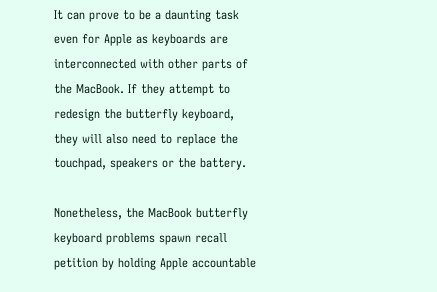It can prove to be a daunting task even for Apple as keyboards are interconnected with other parts of the MacBook. If they attempt to redesign the butterfly keyboard, they will also need to replace the touchpad, speakers or the battery.

Nonetheless, the MacBook butterfly keyboard problems spawn recall petition by holding Apple accountable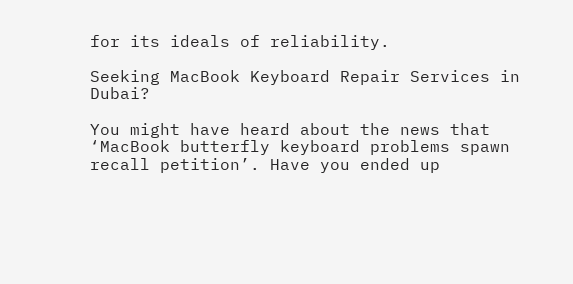for its ideals of reliability.

Seeking MacBook Keyboard Repair Services in Dubai?

You might have heard about the news that ‘MacBook butterfly keyboard problems spawn recall petition’. Have you ended up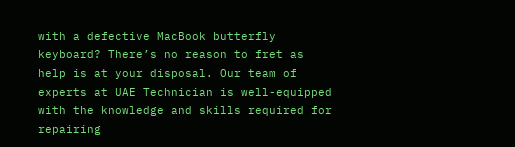with a defective MacBook butterfly keyboard? There’s no reason to fret as help is at your disposal. Our team of experts at UAE Technician is well-equipped with the knowledge and skills required for repairing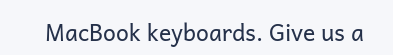MacBook keyboards. Give us a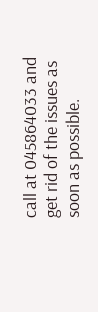call at 045864033 and get rid of the issues as soon as possible.